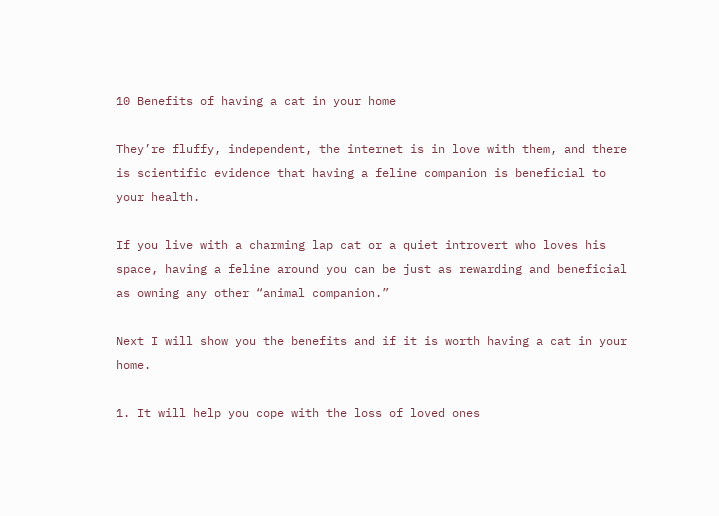10 Benefits of having a cat in your home

They’re fluffy, independent, the internet is in love with them, and there is scientific evidence that having a feline companion is beneficial to your health.

If you live with a charming lap cat or a quiet introvert who loves his space, having a feline around you can be just as rewarding and beneficial as owning any other “animal companion.”

Next I will show you the benefits and if it is worth having a cat in your home.

1. It will help you cope with the loss of loved ones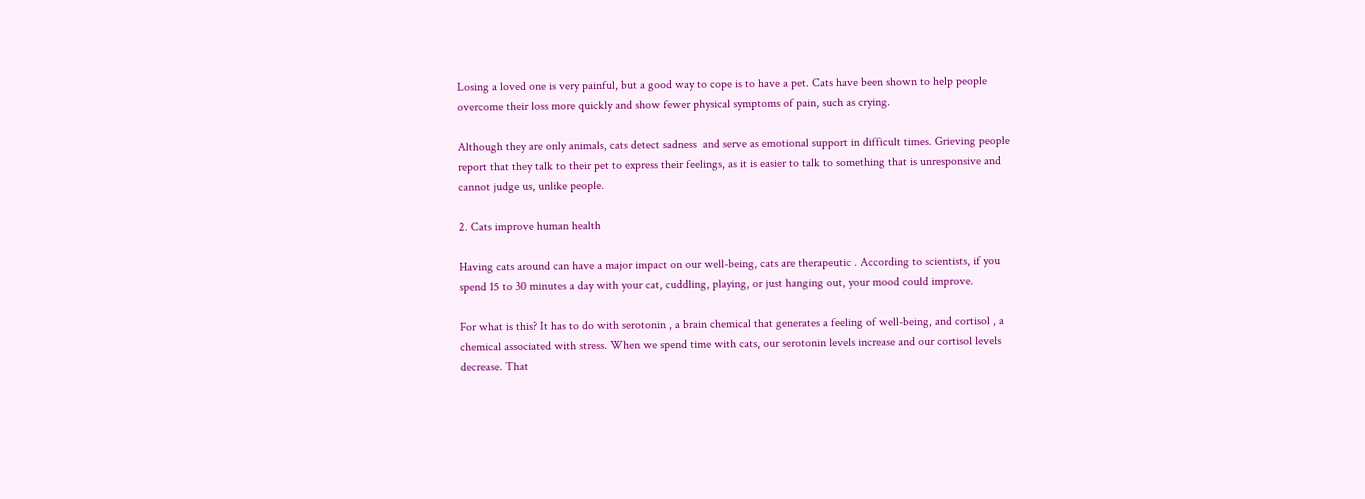Losing a loved one is very painful, but a good way to cope is to have a pet. Cats have been shown to help people overcome their loss more quickly and show fewer physical symptoms of pain, such as crying.

Although they are only animals, cats detect sadness  and serve as emotional support in difficult times. Grieving people report that they talk to their pet to express their feelings, as it is easier to talk to something that is unresponsive and cannot judge us, unlike people.

2. Cats improve human health

Having cats around can have a major impact on our well-being, cats are therapeutic . According to scientists, if you spend 15 to 30 minutes a day with your cat, cuddling, playing, or just hanging out, your mood could improve.

For what is this? It has to do with serotonin , a brain chemical that generates a feeling of well-being, and cortisol , a chemical associated with stress. When we spend time with cats, our serotonin levels increase and our cortisol levels decrease. That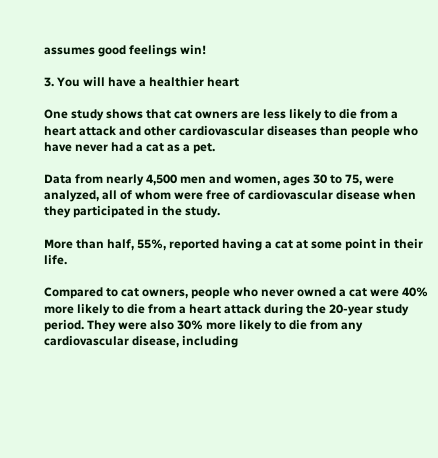assumes good feelings win!

3. You will have a healthier heart

One study shows that cat owners are less likely to die from a heart attack and other cardiovascular diseases than people who have never had a cat as a pet.

Data from nearly 4,500 men and women, ages 30 to 75, were analyzed, all of whom were free of cardiovascular disease when they participated in the study.

More than half, 55%, reported having a cat at some point in their life.

Compared to cat owners, people who never owned a cat were 40% more likely to die from a heart attack during the 20-year study period. They were also 30% more likely to die from any cardiovascular disease, including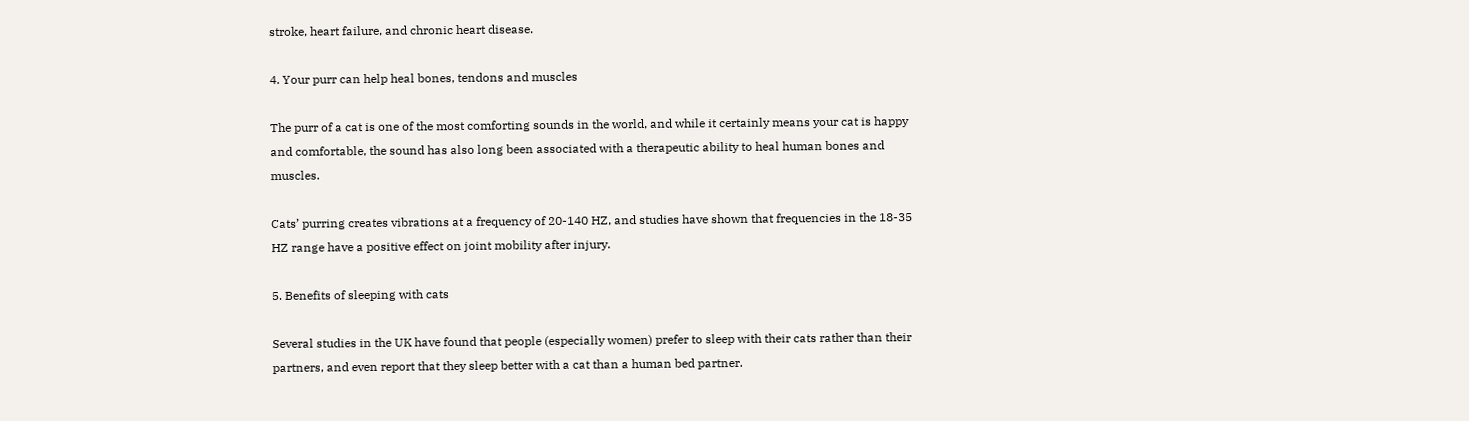stroke, heart failure, and chronic heart disease.

4. Your purr can help heal bones, tendons and muscles

The purr of a cat is one of the most comforting sounds in the world, and while it certainly means your cat is happy and comfortable, the sound has also long been associated with a therapeutic ability to heal human bones and muscles.

Cats’ purring creates vibrations at a frequency of 20-140 HZ, and studies have shown that frequencies in the 18-35 HZ range have a positive effect on joint mobility after injury.

5. Benefits of sleeping with cats

Several studies in the UK have found that people (especially women) prefer to sleep with their cats rather than their partners, and even report that they sleep better with a cat than a human bed partner.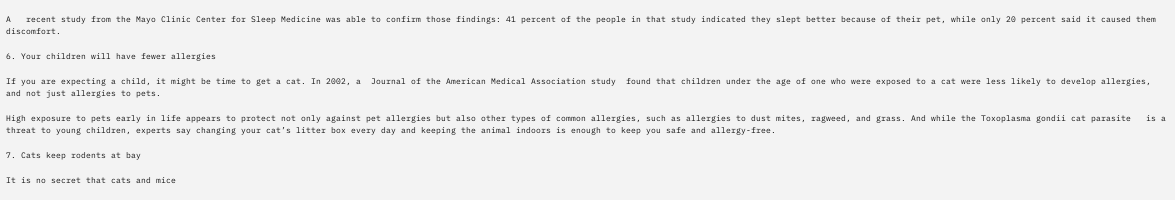A   recent study from the Mayo Clinic Center for Sleep Medicine was able to confirm those findings: 41 percent of the people in that study indicated they slept better because of their pet, while only 20 percent said it caused them discomfort.

6. Your children will have fewer allergies

If you are expecting a child, it might be time to get a cat. In 2002, a  Journal of the American Medical Association study  found that children under the age of one who were exposed to a cat were less likely to develop allergies, and not just allergies to pets.

High exposure to pets early in life appears to protect not only against pet allergies but also other types of common allergies, such as allergies to dust mites, ragweed, and grass. And while the Toxoplasma gondii cat parasite   is a threat to young children, experts say changing your cat’s litter box every day and keeping the animal indoors is enough to keep you safe and allergy-free.

7. Cats keep rodents at bay

It is no secret that cats and mice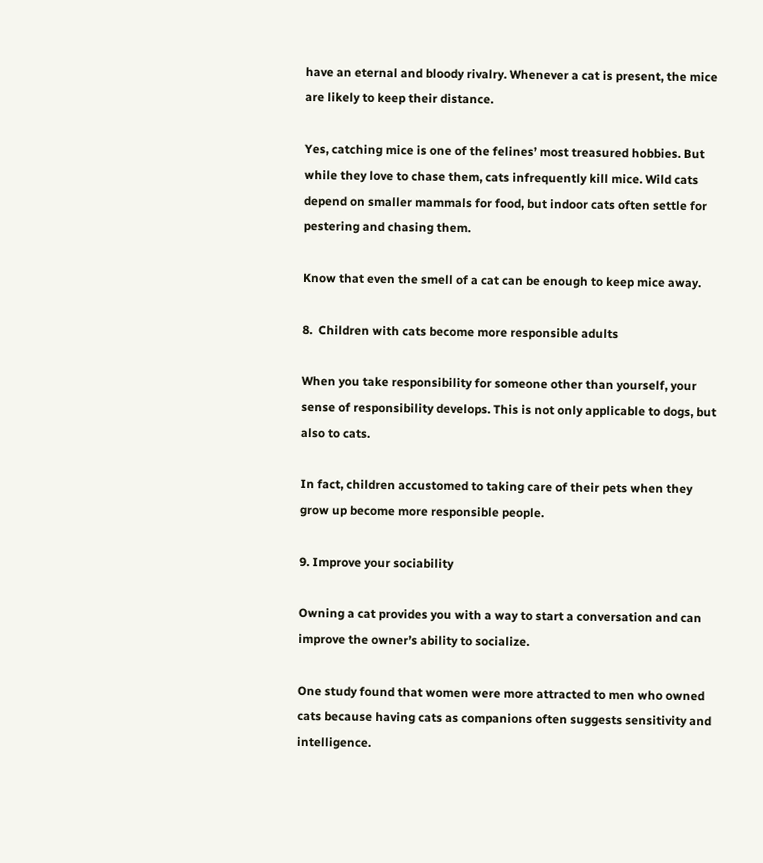have an eternal and bloody rivalry. Whenever a cat is present, the mice are likely to keep their distance.

Yes, catching mice is one of the felines’ most treasured hobbies. But while they love to chase them, cats infrequently kill mice. Wild cats depend on smaller mammals for food, but indoor cats often settle for pestering and chasing them.

Know that even the smell of a cat can be enough to keep mice away.

8.  Children with cats become more responsible adults

When you take responsibility for someone other than yourself, your sense of responsibility develops. This is not only applicable to dogs, but also to cats.

In fact, children accustomed to taking care of their pets when they grow up become more responsible people.

9. Improve your sociability

Owning a cat provides you with a way to start a conversation and can improve the owner’s ability to socialize.

One study found that women were more attracted to men who owned cats because having cats as companions often suggests sensitivity and intelligence.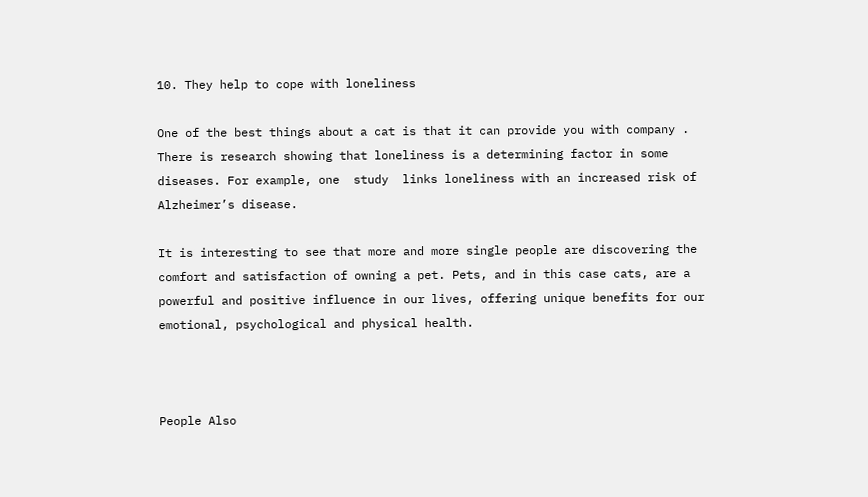10. They help to cope with loneliness

One of the best things about a cat is that it can provide you with company . There is research showing that loneliness is a determining factor in some diseases. For example, one  study  links loneliness with an increased risk of Alzheimer’s disease.

It is interesting to see that more and more single people are discovering the comfort and satisfaction of owning a pet. Pets, and in this case cats, are a powerful and positive influence in our lives, offering unique benefits for our emotional, psychological and physical health.



People Also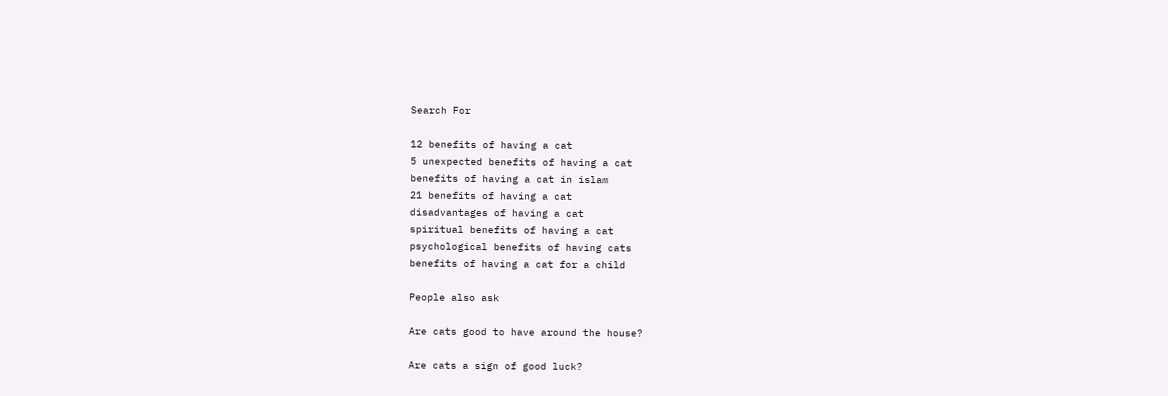Search For

12 benefits of having a cat
5 unexpected benefits of having a cat
benefits of having a cat in islam
21 benefits of having a cat
disadvantages of having a cat
spiritual benefits of having a cat
psychological benefits of having cats
benefits of having a cat for a child

People also ask

Are cats good to have around the house?

Are cats a sign of good luck?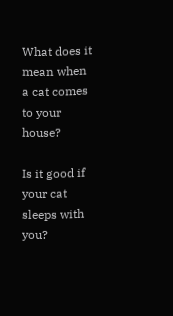What does it mean when a cat comes to your house?

Is it good if your cat sleeps with you?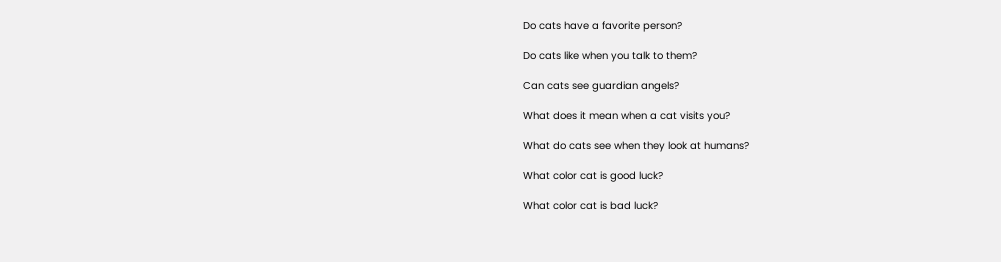Do cats have a favorite person?

Do cats like when you talk to them?

Can cats see guardian angels?

What does it mean when a cat visits you?

What do cats see when they look at humans?

What color cat is good luck?

What color cat is bad luck?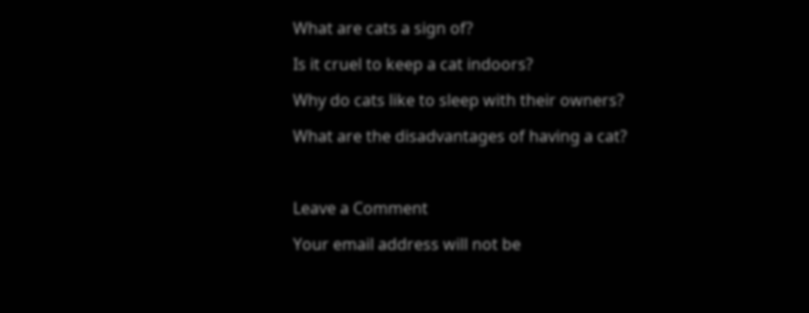What are cats a sign of?

Is it cruel to keep a cat indoors?

Why do cats like to sleep with their owners?

What are the disadvantages of having a cat?



Leave a Comment

Your email address will not be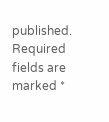published. Required fields are marked *